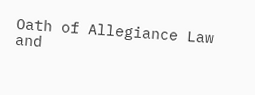Oath of Allegiance Law and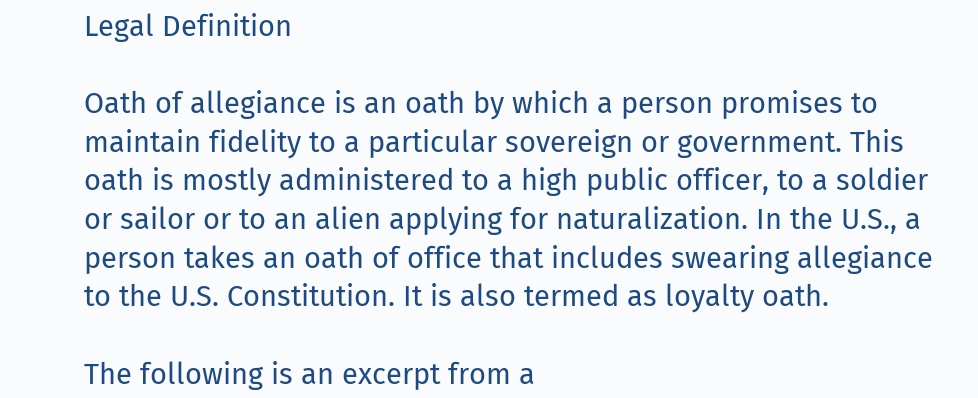Legal Definition

Oath of allegiance is an oath by which a person promises to maintain fidelity to a particular sovereign or government. This oath is mostly administered to a high public officer, to a soldier or sailor or to an alien applying for naturalization. In the U.S., a person takes an oath of office that includes swearing allegiance to the U.S. Constitution. It is also termed as loyalty oath.

The following is an excerpt from a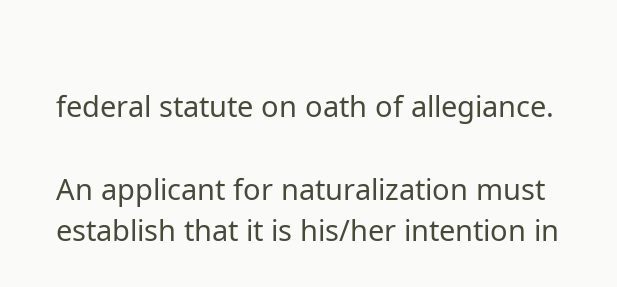federal statute on oath of allegiance.

An applicant for naturalization must establish that it is his/her intention in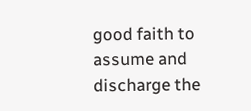good faith to assume and discharge the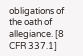obligations of the oath of allegiance. [8 CFR 337.1]